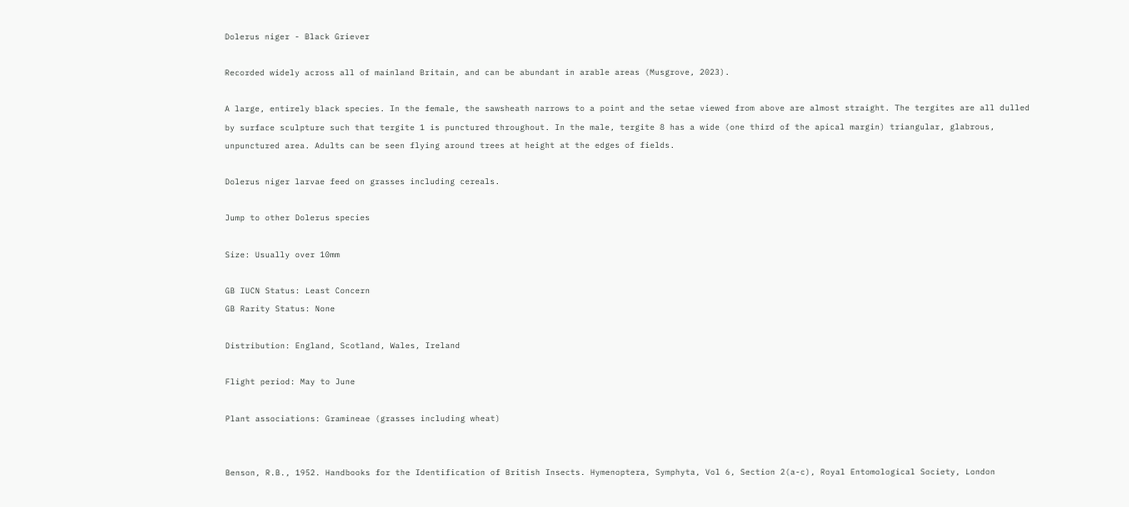Dolerus niger - Black Griever

Recorded widely across all of mainland Britain, and can be abundant in arable areas (Musgrove, 2023).

A large, entirely black species. In the female, the sawsheath narrows to a point and the setae viewed from above are almost straight. The tergites are all dulled by surface sculpture such that tergite 1 is punctured throughout. In the male, tergite 8 has a wide (one third of the apical margin) triangular, glabrous, unpunctured area. Adults can be seen flying around trees at height at the edges of fields.

Dolerus niger larvae feed on grasses including cereals.

Jump to other Dolerus species

Size: Usually over 10mm

GB IUCN Status: Least Concern
GB Rarity Status: None

Distribution: England, Scotland, Wales, Ireland

Flight period: May to June

Plant associations: Gramineae (grasses including wheat)


Benson, R.B., 1952. Handbooks for the Identification of British Insects. Hymenoptera, Symphyta, Vol 6, Section 2(a-c), Royal Entomological Society, London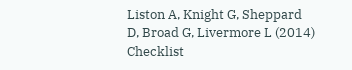Liston A, Knight G, Sheppard D, Broad G, Livermore L (2014) Checklist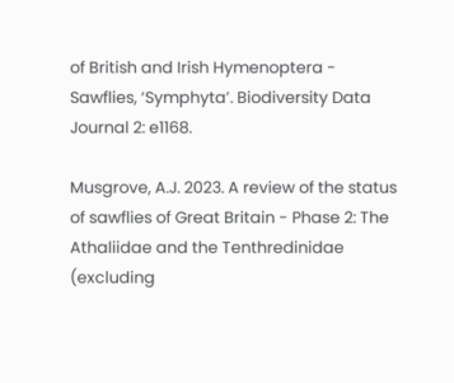of British and Irish Hymenoptera - Sawflies, ‘Symphyta’. Biodiversity Data Journal 2: e1168.

Musgrove, A.J. 2023. A review of the status of sawflies of Great Britain - Phase 2: The Athaliidae and the Tenthredinidae (excluding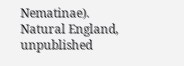Nematinae). Natural England, unpublished